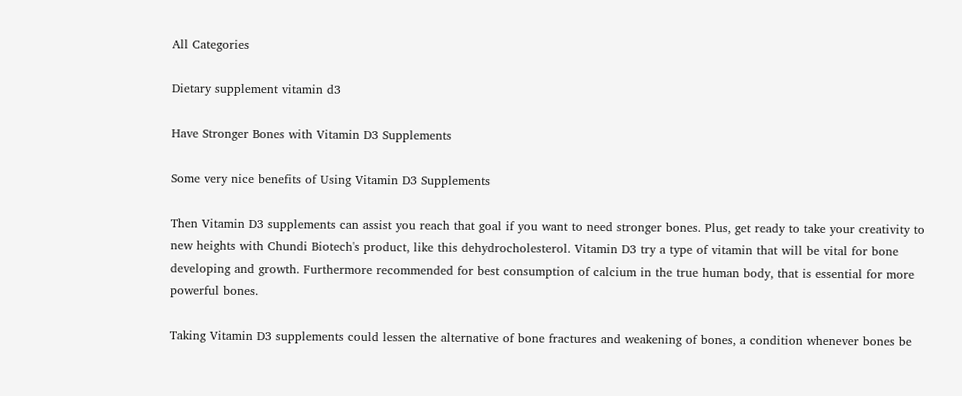All Categories

Dietary supplement vitamin d3

Have Stronger Bones with Vitamin D3 Supplements

Some very nice benefits of Using Vitamin D3 Supplements

Then Vitamin D3 supplements can assist you reach that goal if you want to need stronger bones. Plus, get ready to take your creativity to new heights with Chundi Biotech's product, like this dehydrocholesterol. Vitamin D3 try a type of vitamin that will be vital for bone developing and growth. Furthermore recommended for best consumption of calcium in the true human body, that is essential for more powerful bones.

Taking Vitamin D3 supplements could lessen the alternative of bone fractures and weakening of bones, a condition whenever bones be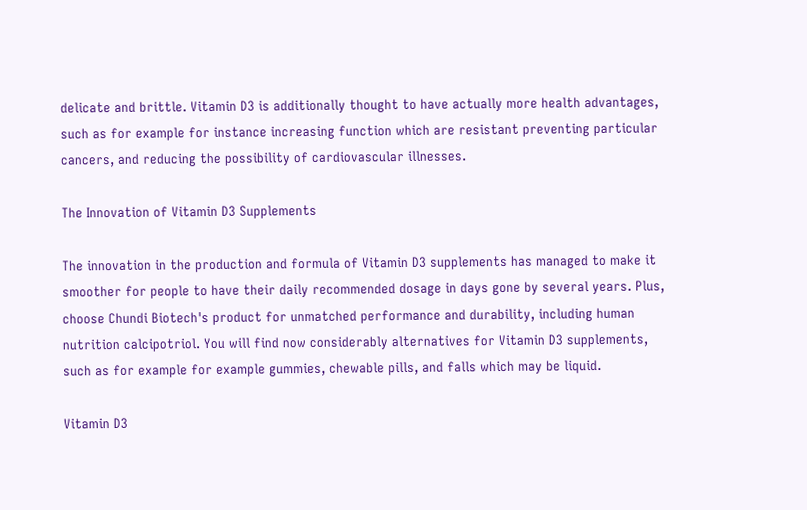delicate and brittle. Vitamin D3 is additionally thought to have actually more health advantages, such as for example for instance increasing function which are resistant preventing particular cancers, and reducing the possibility of cardiovascular illnesses.

The Innovation of Vitamin D3 Supplements

The innovation in the production and formula of Vitamin D3 supplements has managed to make it smoother for people to have their daily recommended dosage in days gone by several years. Plus, choose Chundi Biotech's product for unmatched performance and durability, including human nutrition calcipotriol. You will find now considerably alternatives for Vitamin D3 supplements, such as for example for example gummies, chewable pills, and falls which may be liquid.

Vitamin D3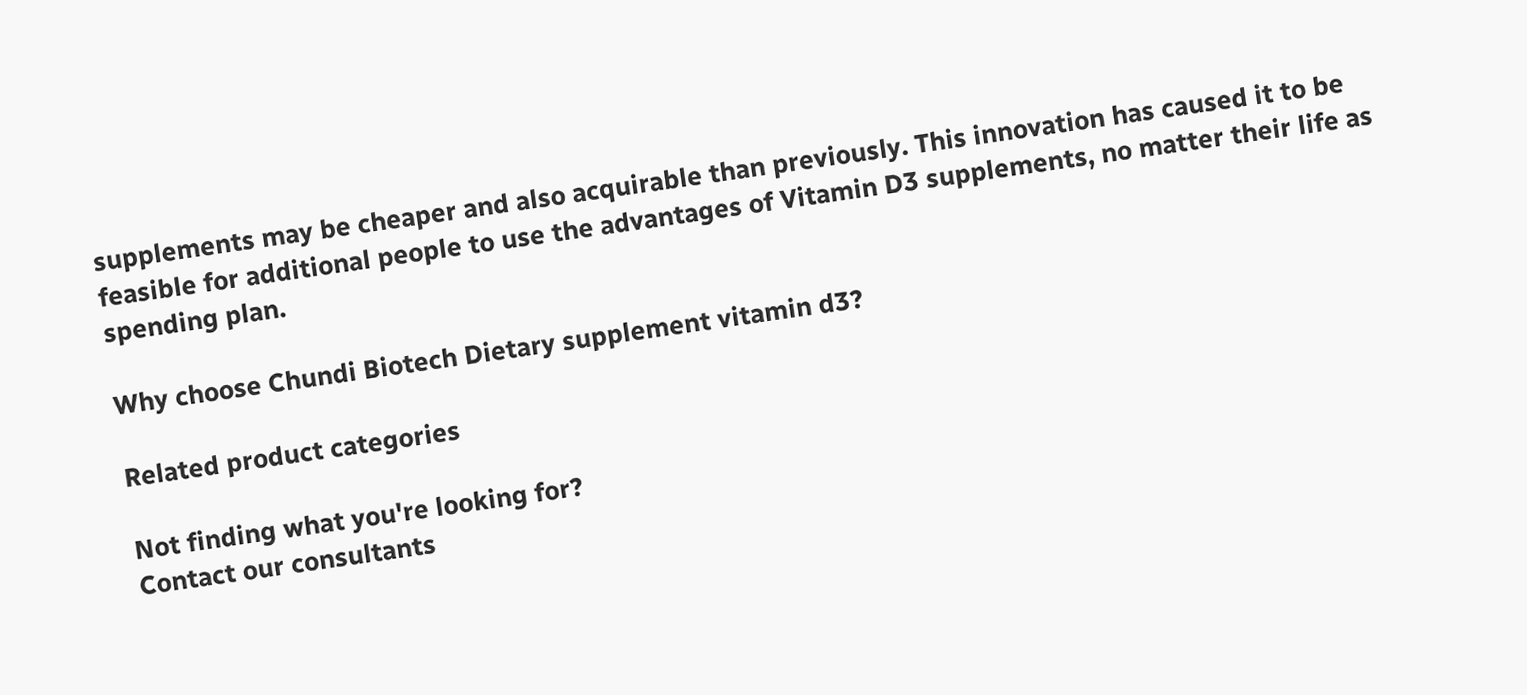supplements may be cheaper and also acquirable than previously. This innovation has caused it to be feasible for additional people to use the advantages of Vitamin D3 supplements, no matter their life as spending plan.

Why choose Chundi Biotech Dietary supplement vitamin d3?

Related product categories

Not finding what you're looking for?
Contact our consultants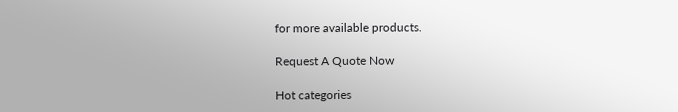for more available products.

Request A Quote Now

Hot categories